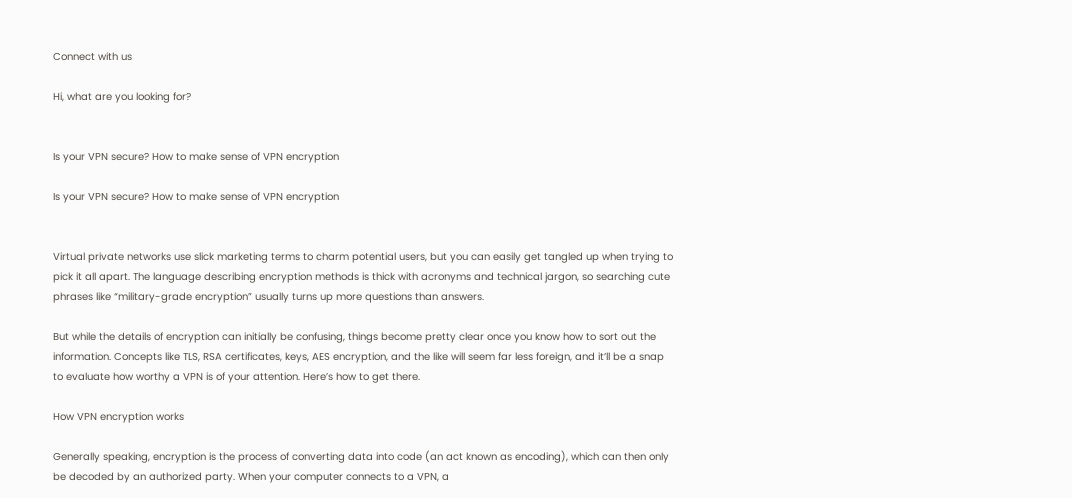Connect with us

Hi, what are you looking for?


Is your VPN secure? How to make sense of VPN encryption

Is your VPN secure? How to make sense of VPN encryption


Virtual private networks use slick marketing terms to charm potential users, but you can easily get tangled up when trying to pick it all apart. The language describing encryption methods is thick with acronyms and technical jargon, so searching cute phrases like “military-grade encryption” usually turns up more questions than answers.

But while the details of encryption can initially be confusing, things become pretty clear once you know how to sort out the information. Concepts like TLS, RSA certificates, keys, AES encryption, and the like will seem far less foreign, and it’ll be a snap to evaluate how worthy a VPN is of your attention. Here’s how to get there.

How VPN encryption works

Generally speaking, encryption is the process of converting data into code (an act known as encoding), which can then only be decoded by an authorized party. When your computer connects to a VPN, a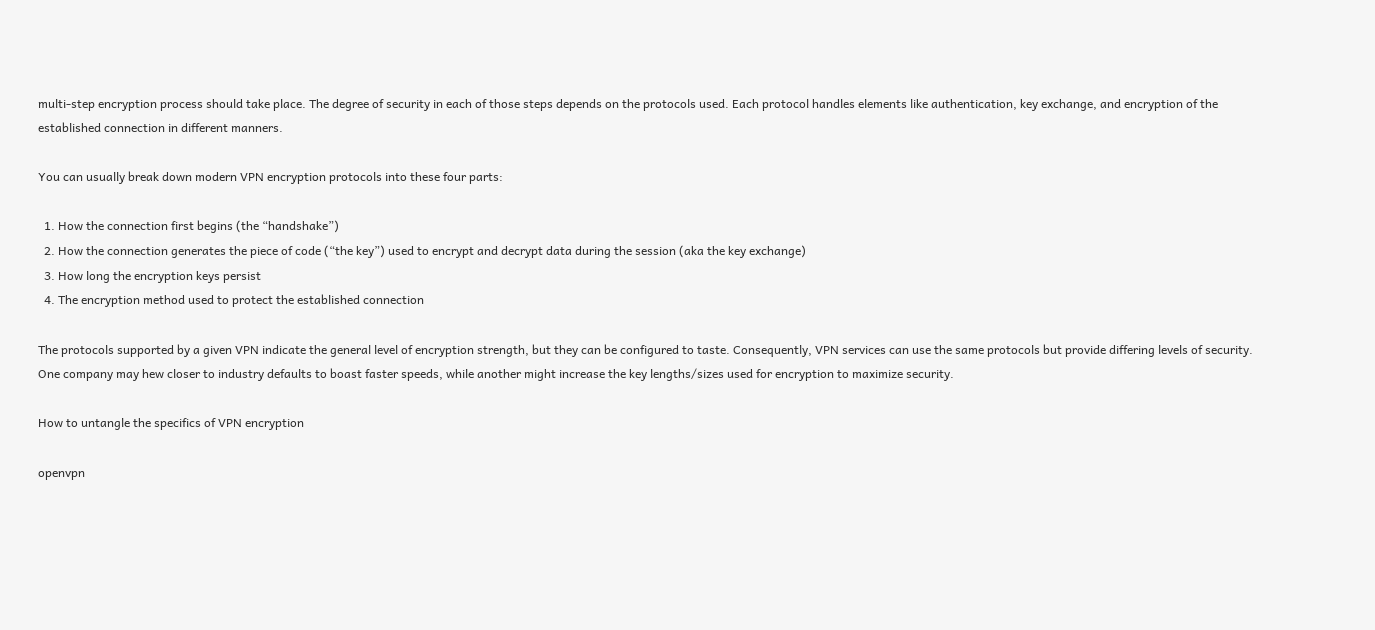multi-step encryption process should take place. The degree of security in each of those steps depends on the protocols used. Each protocol handles elements like authentication, key exchange, and encryption of the established connection in different manners.

You can usually break down modern VPN encryption protocols into these four parts:

  1. How the connection first begins (the “handshake”)
  2. How the connection generates the piece of code (“the key”) used to encrypt and decrypt data during the session (aka the key exchange)
  3. How long the encryption keys persist
  4. The encryption method used to protect the established connection

The protocols supported by a given VPN indicate the general level of encryption strength, but they can be configured to taste. Consequently, VPN services can use the same protocols but provide differing levels of security. One company may hew closer to industry defaults to boast faster speeds, while another might increase the key lengths/sizes used for encryption to maximize security.

How to untangle the specifics of VPN encryption

openvpn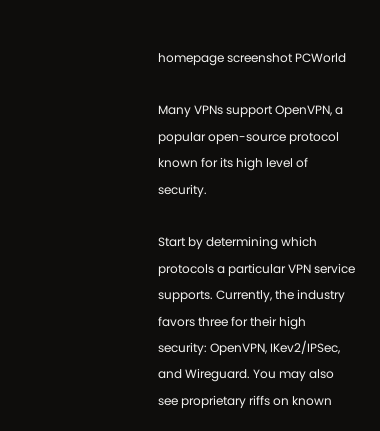homepage screenshot PCWorld

Many VPNs support OpenVPN, a popular open-source protocol known for its high level of security.

Start by determining which protocols a particular VPN service supports. Currently, the industry favors three for their high security: OpenVPN, IKev2/IPSec, and Wireguard. You may also see proprietary riffs on known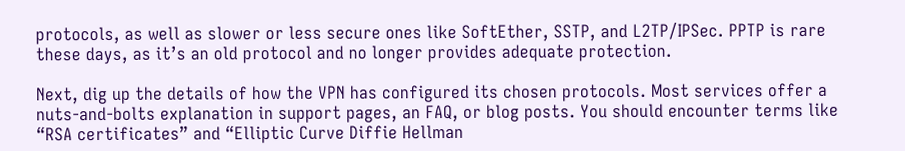protocols, as well as slower or less secure ones like SoftEther, SSTP, and L2TP/IPSec. PPTP is rare these days, as it’s an old protocol and no longer provides adequate protection.

Next, dig up the details of how the VPN has configured its chosen protocols. Most services offer a nuts-and-bolts explanation in support pages, an FAQ, or blog posts. You should encounter terms like “RSA certificates” and “Elliptic Curve Diffie Hellman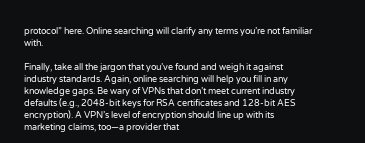protocol” here. Online searching will clarify any terms you’re not familiar with.

Finally, take all the jargon that you’ve found and weigh it against industry standards. Again, online searching will help you fill in any knowledge gaps. Be wary of VPNs that don’t meet current industry defaults (e.g., 2048-bit keys for RSA certificates and 128-bit AES encryption). A VPN’s level of encryption should line up with its marketing claims, too—a provider that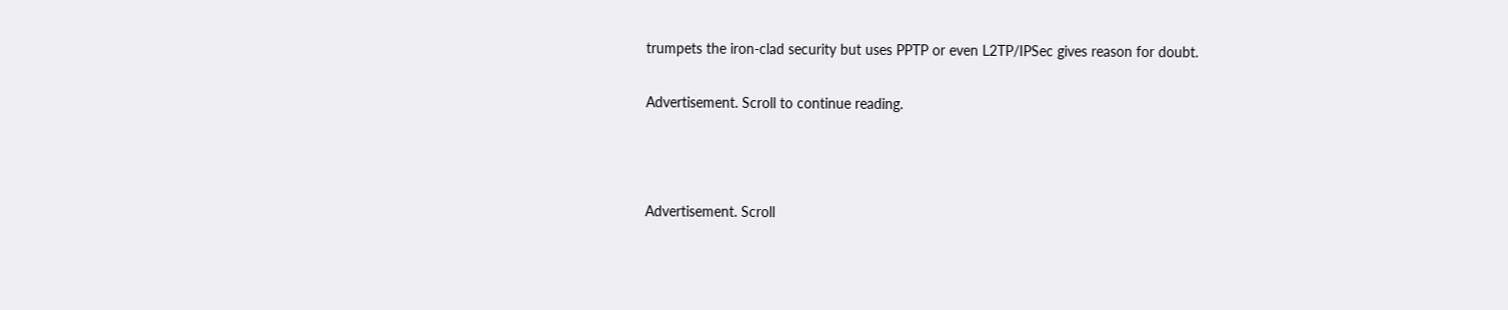trumpets the iron-clad security but uses PPTP or even L2TP/IPSec gives reason for doubt.

Advertisement. Scroll to continue reading.



Advertisement. Scroll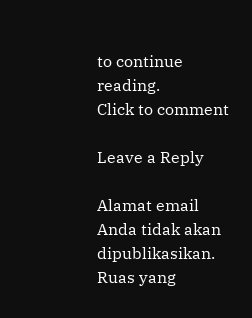to continue reading.
Click to comment

Leave a Reply

Alamat email Anda tidak akan dipublikasikan. Ruas yang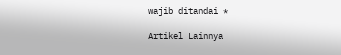wajib ditandai *

Artikel Lainnya